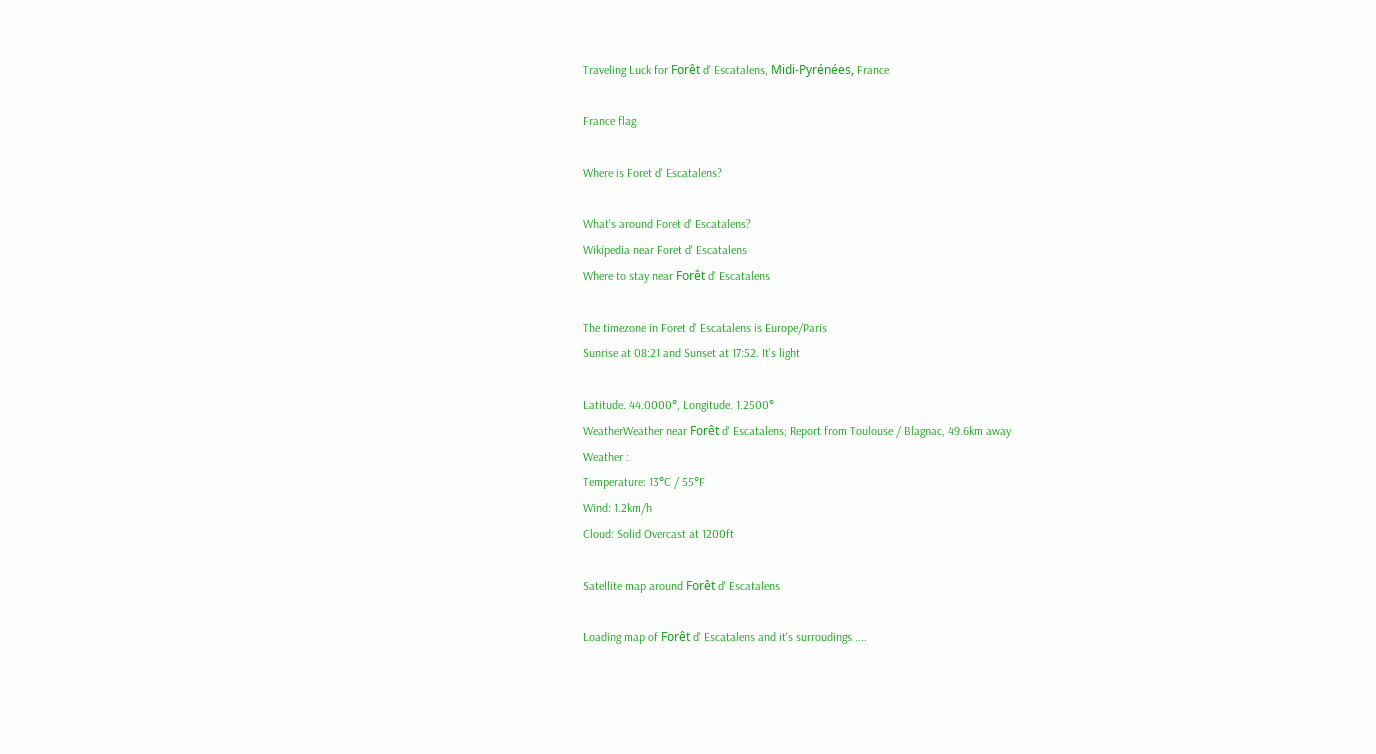Traveling Luck for Forêt d' Escatalens, Midi-Pyrénées, France

France flag

Where is Foret d' Escatalens?

What's around Foret d' Escatalens?
Wikipedia near Foret d' Escatalens
Where to stay near Forêt d' Escatalens

The timezone in Foret d' Escatalens is Europe/Paris
Sunrise at 08:21 and Sunset at 17:52. It's light

Latitude. 44.0000°, Longitude. 1.2500°
WeatherWeather near Forêt d' Escatalens; Report from Toulouse / Blagnac, 49.6km away
Weather :
Temperature: 13°C / 55°F
Wind: 1.2km/h
Cloud: Solid Overcast at 1200ft

Satellite map around Forêt d' Escatalens

Loading map of Forêt d' Escatalens and it's surroudings ....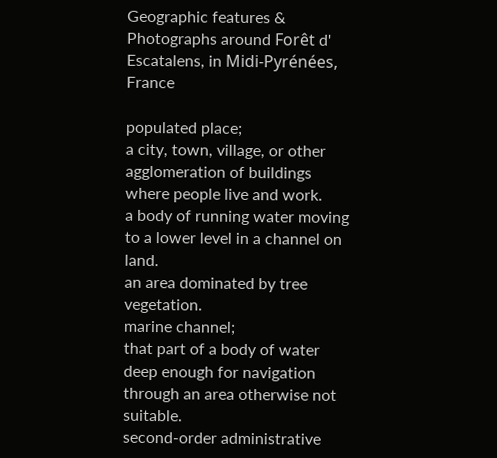Geographic features & Photographs around Forêt d' Escatalens, in Midi-Pyrénées, France

populated place;
a city, town, village, or other agglomeration of buildings where people live and work.
a body of running water moving to a lower level in a channel on land.
an area dominated by tree vegetation.
marine channel;
that part of a body of water deep enough for navigation through an area otherwise not suitable.
second-order administrative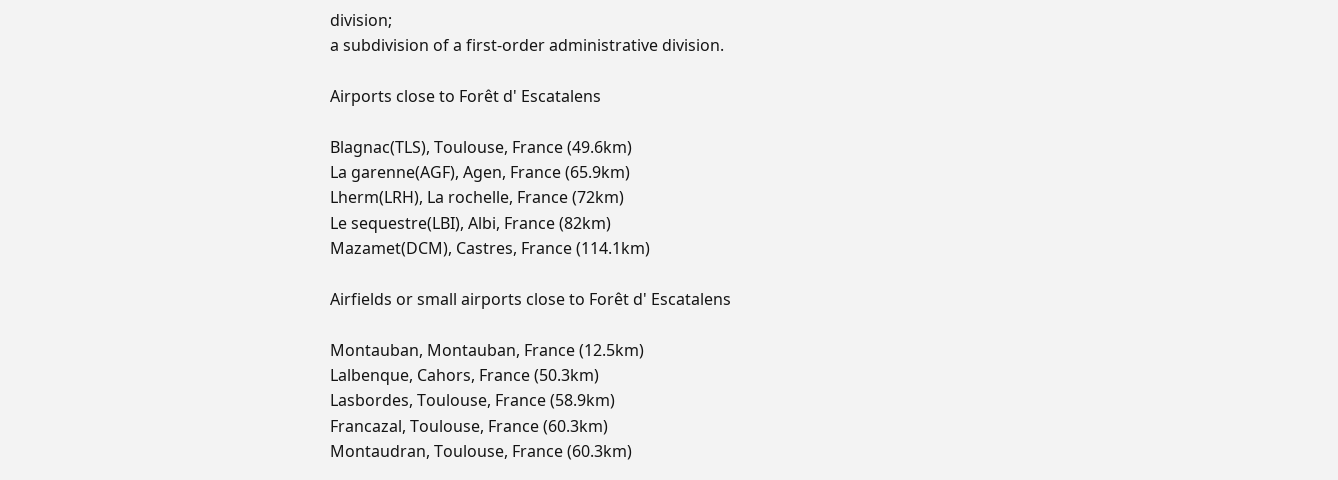division;
a subdivision of a first-order administrative division.

Airports close to Forêt d' Escatalens

Blagnac(TLS), Toulouse, France (49.6km)
La garenne(AGF), Agen, France (65.9km)
Lherm(LRH), La rochelle, France (72km)
Le sequestre(LBI), Albi, France (82km)
Mazamet(DCM), Castres, France (114.1km)

Airfields or small airports close to Forêt d' Escatalens

Montauban, Montauban, France (12.5km)
Lalbenque, Cahors, France (50.3km)
Lasbordes, Toulouse, France (58.9km)
Francazal, Toulouse, France (60.3km)
Montaudran, Toulouse, France (60.3km)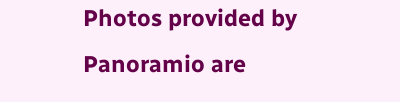Photos provided by Panoramio are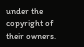under the copyright of their owners.